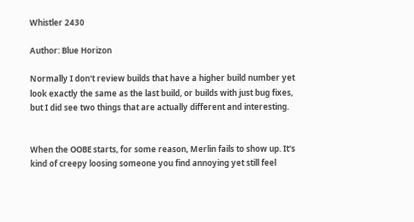Whistler 2430

Author: Blue Horizon

Normally I don't review builds that have a higher build number yet look exactly the same as the last build, or builds with just bug fixes, but I did see two things that are actually different and interesting.


When the OOBE starts, for some reason, Merlin fails to show up. It's kind of creepy loosing someone you find annoying yet still feel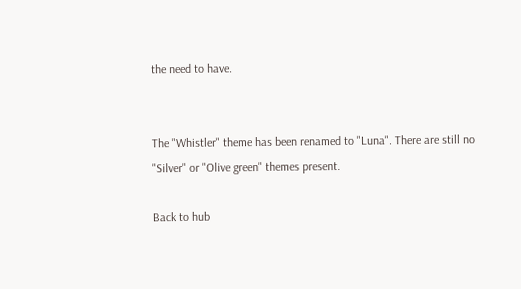the need to have.


The "Whistler" theme has been renamed to "Luna". There are still no "Silver" or "Olive green" themes present.

Back to hub